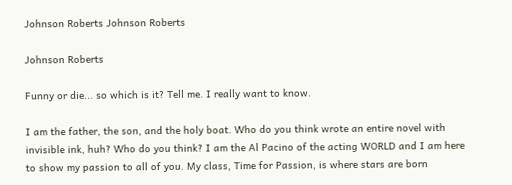Johnson Roberts Johnson Roberts

Johnson Roberts

Funny or die... so which is it? Tell me. I really want to know.

I am the father, the son, and the holy boat. Who do you think wrote an entire novel with invisible ink, huh? Who do you think? I am the Al Pacino of the acting WORLD and I am here to show my passion to all of you. My class, Time for Passion, is where stars are born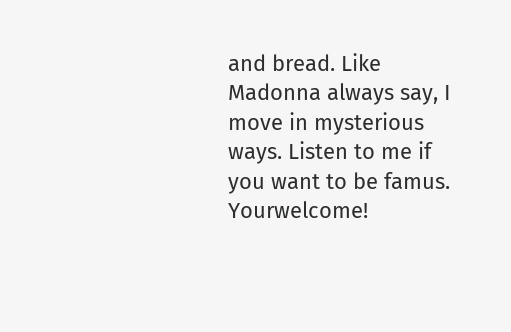and bread. Like Madonna always say, I move in mysterious ways. Listen to me if you want to be famus. Yourwelcome!